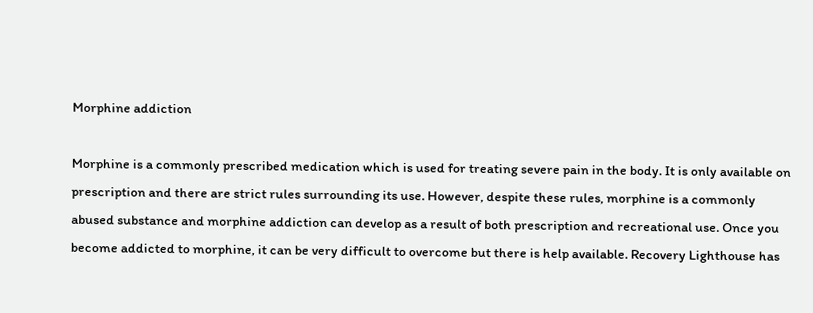Morphine addiction

Morphine is a commonly prescribed medication which is used for treating severe pain in the body. It is only available on prescription and there are strict rules surrounding its use. However, despite these rules, morphine is a commonly abused substance and morphine addiction can develop as a result of both prescription and recreational use. Once you become addicted to morphine, it can be very difficult to overcome but there is help available. Recovery Lighthouse has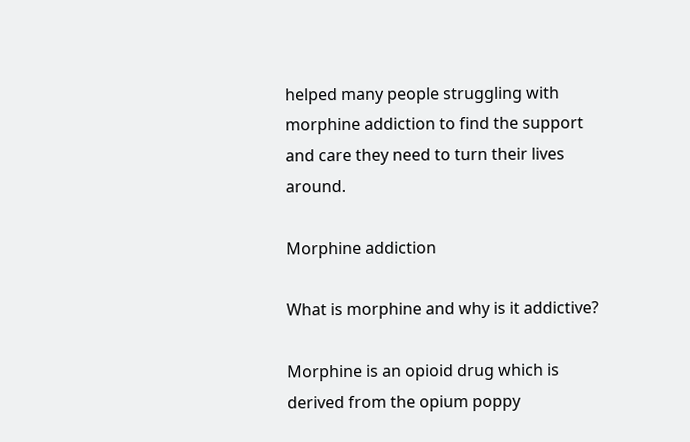helped many people struggling with morphine addiction to find the support and care they need to turn their lives around.

Morphine addiction

What is morphine and why is it addictive?

Morphine is an opioid drug which is derived from the opium poppy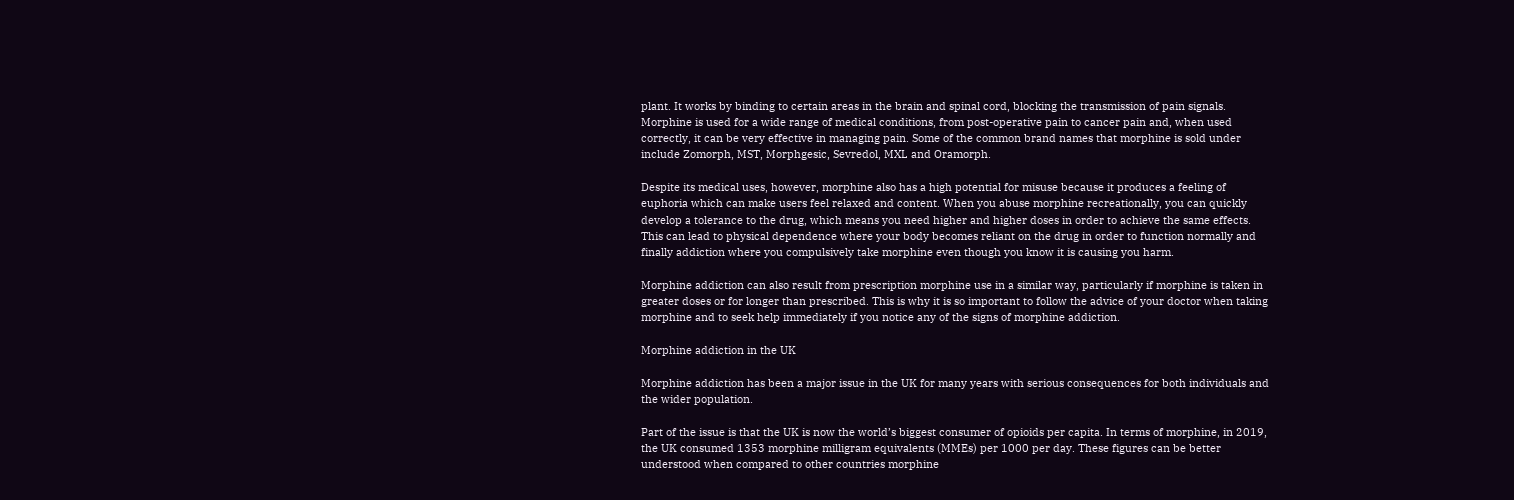plant. It works by binding to certain areas in the brain and spinal cord, blocking the transmission of pain signals. Morphine is used for a wide range of medical conditions, from post-operative pain to cancer pain and, when used correctly, it can be very effective in managing pain. Some of the common brand names that morphine is sold under include Zomorph, MST, Morphgesic, Sevredol, MXL and Oramorph.

Despite its medical uses, however, morphine also has a high potential for misuse because it produces a feeling of euphoria which can make users feel relaxed and content. When you abuse morphine recreationally, you can quickly develop a tolerance to the drug, which means you need higher and higher doses in order to achieve the same effects. This can lead to physical dependence where your body becomes reliant on the drug in order to function normally and finally addiction where you compulsively take morphine even though you know it is causing you harm.

Morphine addiction can also result from prescription morphine use in a similar way, particularly if morphine is taken in greater doses or for longer than prescribed. This is why it is so important to follow the advice of your doctor when taking morphine and to seek help immediately if you notice any of the signs of morphine addiction.

Morphine addiction in the UK

Morphine addiction has been a major issue in the UK for many years with serious consequences for both individuals and the wider population.

Part of the issue is that the UK is now the world’s biggest consumer of opioids per capita. In terms of morphine, in 2019, the UK consumed 1353 morphine milligram equivalents (MMEs) per 1000 per day. These figures can be better understood when compared to other countries morphine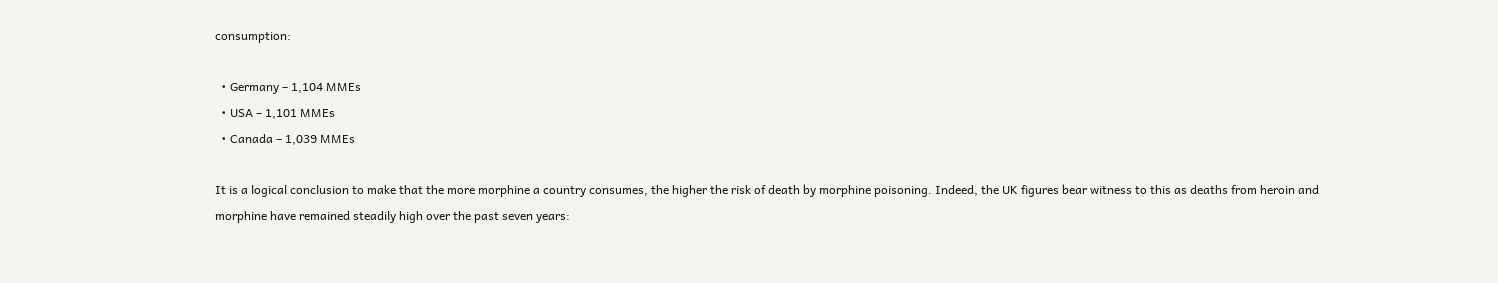consumption:

  • Germany – 1,104 MMEs
  • USA – 1,101 MMEs
  • Canada – 1,039 MMEs

It is a logical conclusion to make that the more morphine a country consumes, the higher the risk of death by morphine poisoning. Indeed, the UK figures bear witness to this as deaths from heroin and morphine have remained steadily high over the past seven years: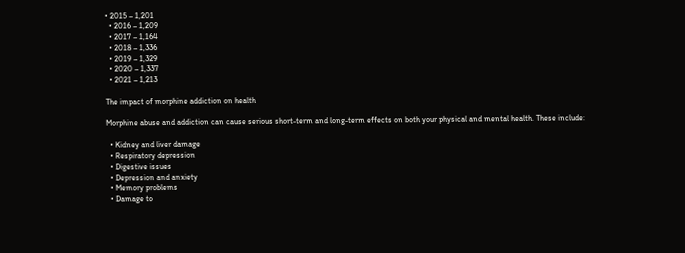• 2015 – 1,201
  • 2016 – 1,209
  • 2017 – 1,164
  • 2018 – 1,336
  • 2019 – 1,329
  • 2020 – 1,337
  • 2021 – 1,213

The impact of morphine addiction on health

Morphine abuse and addiction can cause serious short-term and long-term effects on both your physical and mental health. These include:

  • Kidney and liver damage
  • Respiratory depression
  • Digestive issues
  • Depression and anxiety
  • Memory problems
  • Damage to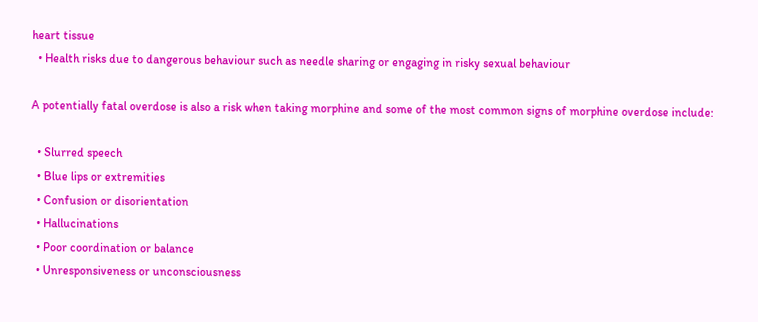heart tissue
  • Health risks due to dangerous behaviour such as needle sharing or engaging in risky sexual behaviour

A potentially fatal overdose is also a risk when taking morphine and some of the most common signs of morphine overdose include:

  • Slurred speech
  • Blue lips or extremities
  • Confusion or disorientation
  • Hallucinations
  • Poor coordination or balance
  • Unresponsiveness or unconsciousness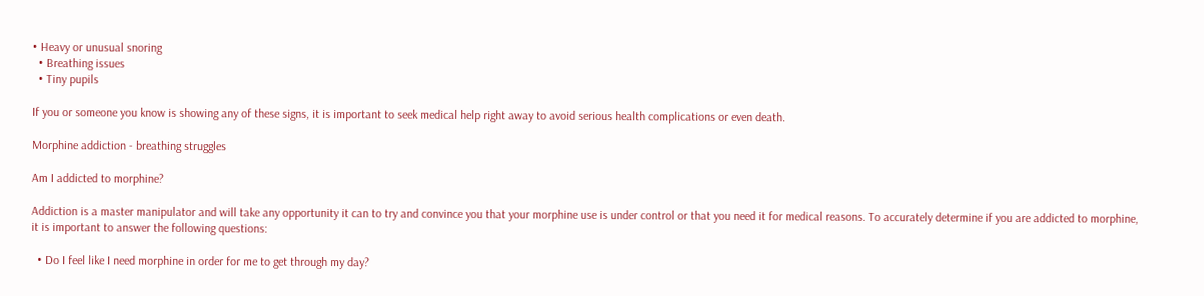• Heavy or unusual snoring
  • Breathing issues
  • Tiny pupils

If you or someone you know is showing any of these signs, it is important to seek medical help right away to avoid serious health complications or even death.

Morphine addiction - breathing struggles

Am I addicted to morphine?

Addiction is a master manipulator and will take any opportunity it can to try and convince you that your morphine use is under control or that you need it for medical reasons. To accurately determine if you are addicted to morphine, it is important to answer the following questions:

  • Do I feel like I need morphine in order for me to get through my day?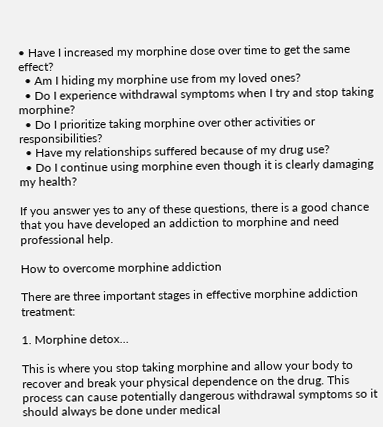• Have I increased my morphine dose over time to get the same effect?
  • Am I hiding my morphine use from my loved ones?
  • Do I experience withdrawal symptoms when I try and stop taking morphine?
  • Do I prioritize taking morphine over other activities or responsibilities?
  • Have my relationships suffered because of my drug use?
  • Do I continue using morphine even though it is clearly damaging my health?

If you answer yes to any of these questions, there is a good chance that you have developed an addiction to morphine and need professional help.

How to overcome morphine addiction

There are three important stages in effective morphine addiction treatment:

1. Morphine detox…

This is where you stop taking morphine and allow your body to recover and break your physical dependence on the drug. This process can cause potentially dangerous withdrawal symptoms so it should always be done under medical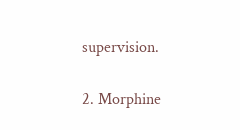supervision.

2. Morphine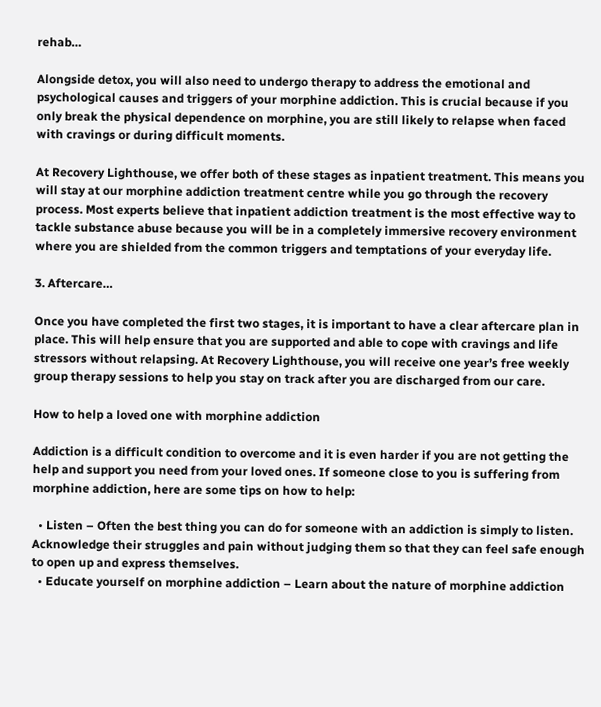rehab…

Alongside detox, you will also need to undergo therapy to address the emotional and psychological causes and triggers of your morphine addiction. This is crucial because if you only break the physical dependence on morphine, you are still likely to relapse when faced with cravings or during difficult moments.

At Recovery Lighthouse, we offer both of these stages as inpatient treatment. This means you will stay at our morphine addiction treatment centre while you go through the recovery process. Most experts believe that inpatient addiction treatment is the most effective way to tackle substance abuse because you will be in a completely immersive recovery environment where you are shielded from the common triggers and temptations of your everyday life.

3. Aftercare…

Once you have completed the first two stages, it is important to have a clear aftercare plan in place. This will help ensure that you are supported and able to cope with cravings and life stressors without relapsing. At Recovery Lighthouse, you will receive one year’s free weekly group therapy sessions to help you stay on track after you are discharged from our care.

How to help a loved one with morphine addiction

Addiction is a difficult condition to overcome and it is even harder if you are not getting the help and support you need from your loved ones. If someone close to you is suffering from morphine addiction, here are some tips on how to help:

  • Listen – Often the best thing you can do for someone with an addiction is simply to listen. Acknowledge their struggles and pain without judging them so that they can feel safe enough to open up and express themselves.
  • Educate yourself on morphine addiction – Learn about the nature of morphine addiction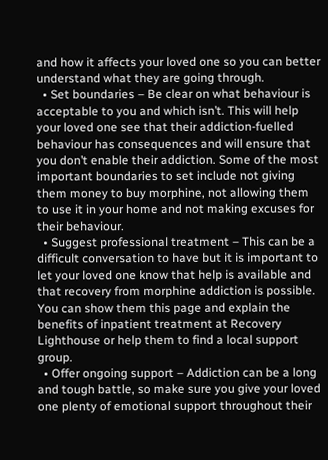and how it affects your loved one so you can better understand what they are going through.
  • Set boundaries – Be clear on what behaviour is acceptable to you and which isn’t. This will help your loved one see that their addiction-fuelled behaviour has consequences and will ensure that you don’t enable their addiction. Some of the most important boundaries to set include not giving them money to buy morphine, not allowing them to use it in your home and not making excuses for their behaviour.
  • Suggest professional treatment – This can be a difficult conversation to have but it is important to let your loved one know that help is available and that recovery from morphine addiction is possible. You can show them this page and explain the benefits of inpatient treatment at Recovery Lighthouse or help them to find a local support group.
  • Offer ongoing support – Addiction can be a long and tough battle, so make sure you give your loved one plenty of emotional support throughout their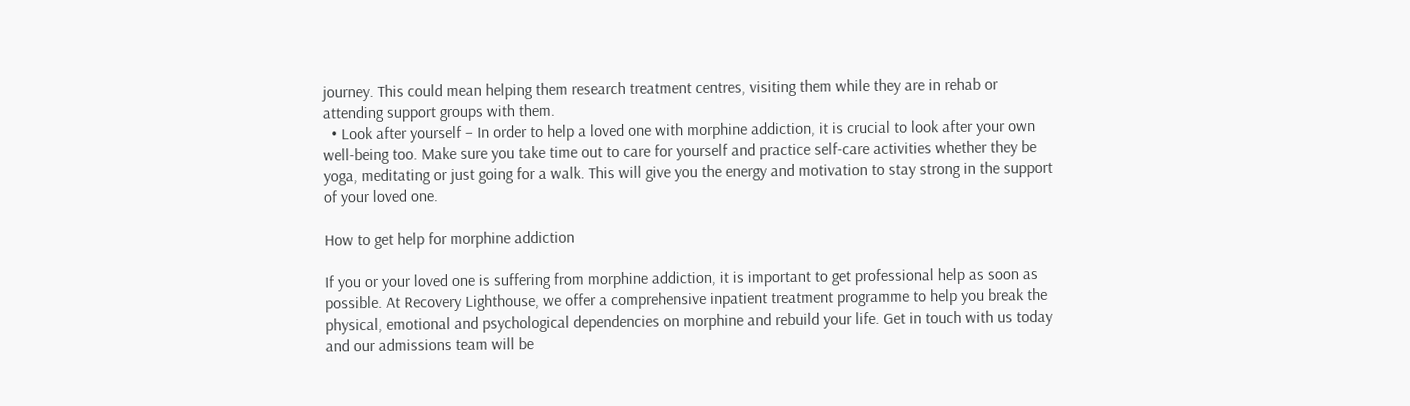journey. This could mean helping them research treatment centres, visiting them while they are in rehab or attending support groups with them.
  • Look after yourself – In order to help a loved one with morphine addiction, it is crucial to look after your own well-being too. Make sure you take time out to care for yourself and practice self-care activities whether they be yoga, meditating or just going for a walk. This will give you the energy and motivation to stay strong in the support of your loved one.

How to get help for morphine addiction

If you or your loved one is suffering from morphine addiction, it is important to get professional help as soon as possible. At Recovery Lighthouse, we offer a comprehensive inpatient treatment programme to help you break the physical, emotional and psychological dependencies on morphine and rebuild your life. Get in touch with us today and our admissions team will be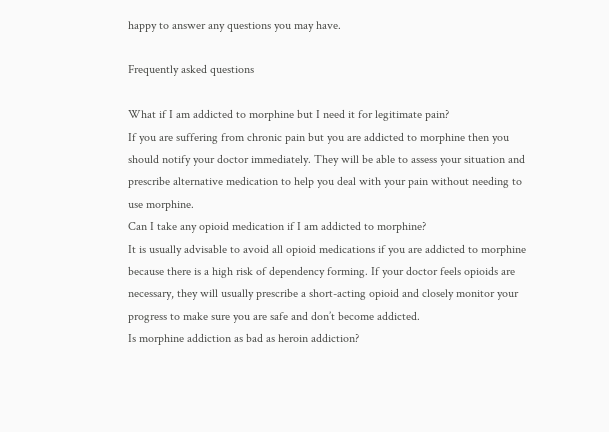happy to answer any questions you may have.

Frequently asked questions

What if I am addicted to morphine but I need it for legitimate pain?
If you are suffering from chronic pain but you are addicted to morphine then you should notify your doctor immediately. They will be able to assess your situation and prescribe alternative medication to help you deal with your pain without needing to use morphine.
Can I take any opioid medication if I am addicted to morphine?
It is usually advisable to avoid all opioid medications if you are addicted to morphine because there is a high risk of dependency forming. If your doctor feels opioids are necessary, they will usually prescribe a short-acting opioid and closely monitor your progress to make sure you are safe and don’t become addicted.
Is morphine addiction as bad as heroin addiction?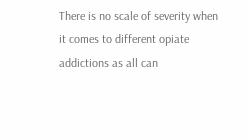There is no scale of severity when it comes to different opiate addictions as all can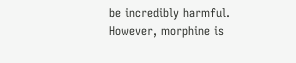be incredibly harmful. However, morphine is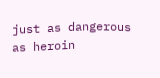just as dangerous as heroin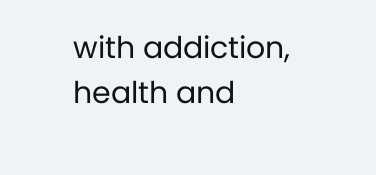with addiction, health and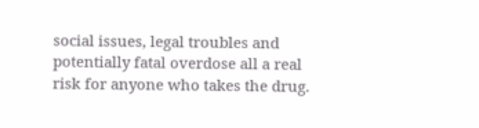social issues, legal troubles and potentially fatal overdose all a real risk for anyone who takes the drug.